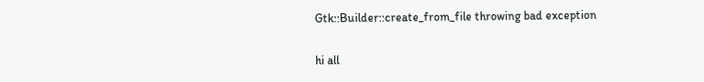Gtk::Builder::create_from_file throwing bad exception

hi all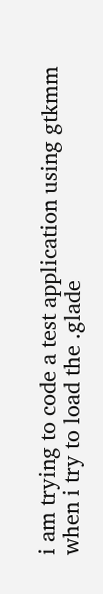i am trying to code a test application using gtkmm
when i try to load the .glade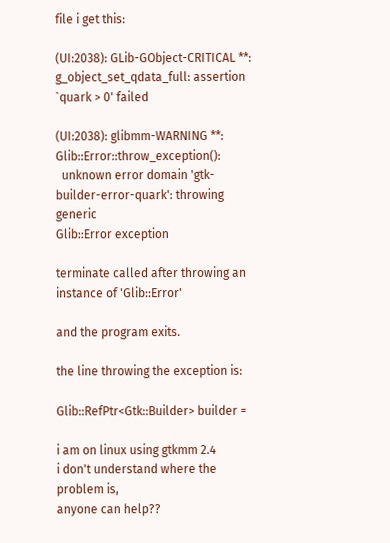file i get this:

(UI:2038): GLib-GObject-CRITICAL **: g_object_set_qdata_full: assertion
`quark > 0' failed

(UI:2038): glibmm-WARNING **: Glib::Error::throw_exception():
  unknown error domain 'gtk-builder-error-quark': throwing generic
Glib::Error exception

terminate called after throwing an instance of 'Glib::Error'

and the program exits.

the line throwing the exception is:

Glib::RefPtr<Gtk::Builder> builder =

i am on linux using gtkmm 2.4
i don't understand where the problem is,
anyone can help??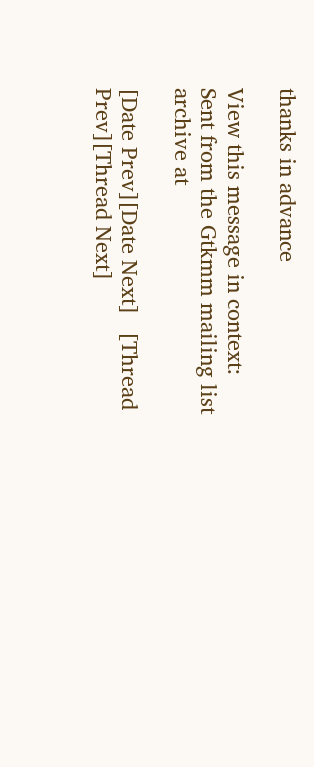thanks in advance

View this message in context:
Sent from the Gtkmm mailing list archive at

[Date Prev][Date Next]   [Thread Prev][Thread Next]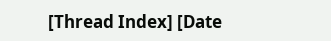[Thread Index] [Date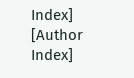Index] [Author Index]